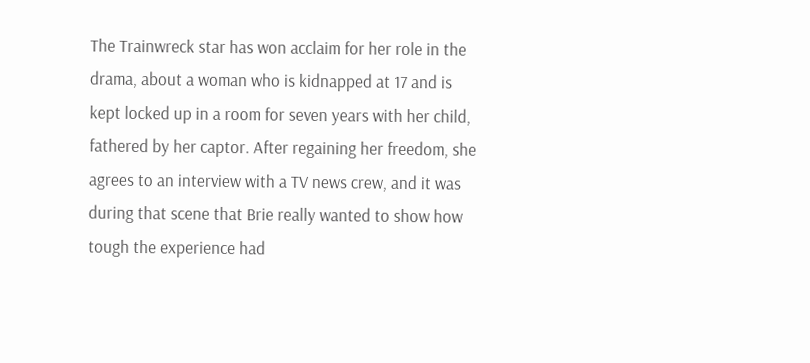The Trainwreck star has won acclaim for her role in the drama, about a woman who is kidnapped at 17 and is kept locked up in a room for seven years with her child, fathered by her captor. After regaining her freedom, she agrees to an interview with a TV news crew, and it was during that scene that Brie really wanted to show how tough the experience had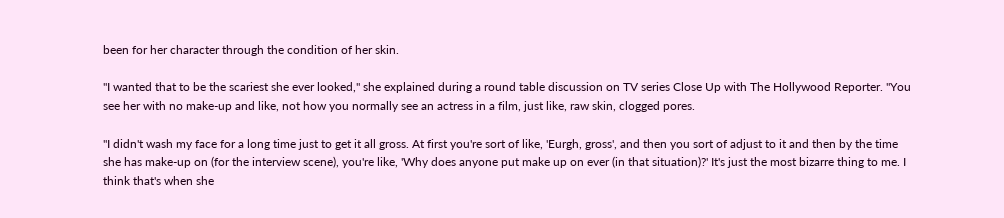been for her character through the condition of her skin.

"I wanted that to be the scariest she ever looked," she explained during a round table discussion on TV series Close Up with The Hollywood Reporter. "You see her with no make-up and like, not how you normally see an actress in a film, just like, raw skin, clogged pores.

"I didn't wash my face for a long time just to get it all gross. At first you're sort of like, 'Eurgh, gross', and then you sort of adjust to it and then by the time she has make-up on (for the interview scene), you're like, 'Why does anyone put make up on ever (in that situation)?' It's just the most bizarre thing to me. I think that's when she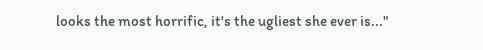looks the most horrific, it's the ugliest she ever is..."